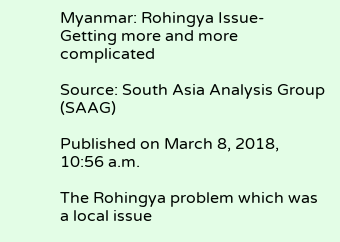Myanmar: Rohingya Issue- Getting more and more complicated

Source: South Asia Analysis Group (SAAG)

Published on March 8, 2018, 10:56 a.m.

The Rohingya problem which was a local issue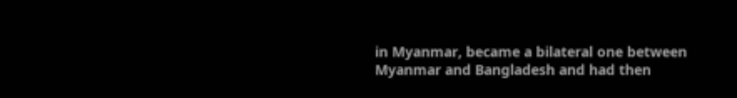in Myanmar, became a bilateral one between Myanmar and Bangladesh and had then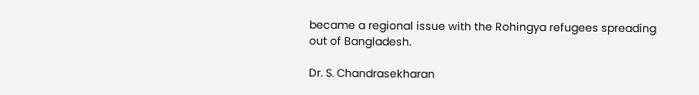became a regional issue with the Rohingya refugees spreading out of Bangladesh.

Dr. S. Chandrasekharan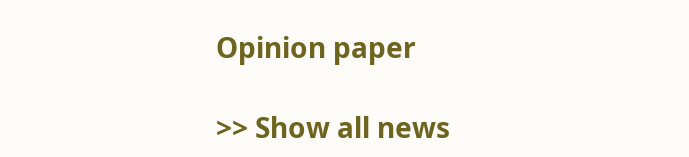Opinion paper

>> Show all news